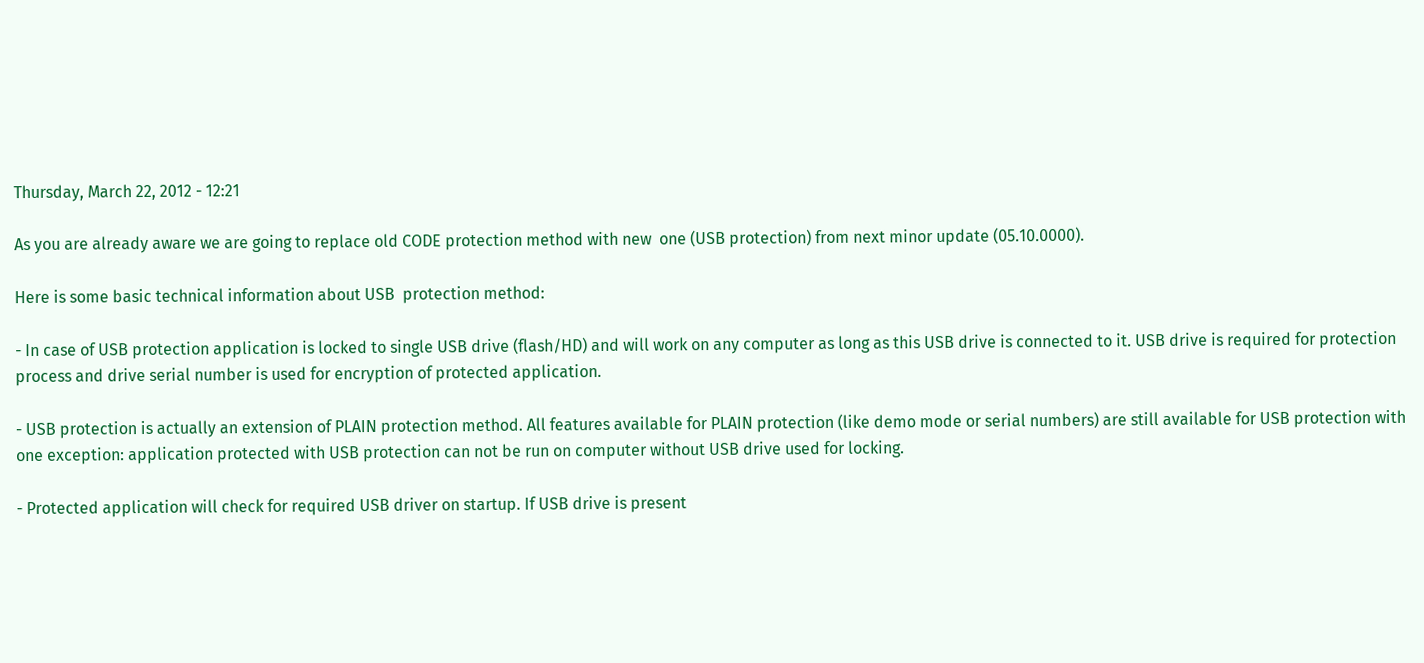Thursday, March 22, 2012 - 12:21

As you are already aware we are going to replace old CODE protection method with new  one (USB protection) from next minor update (05.10.0000).

Here is some basic technical information about USB  protection method:

- In case of USB protection application is locked to single USB drive (flash/HD) and will work on any computer as long as this USB drive is connected to it. USB drive is required for protection process and drive serial number is used for encryption of protected application.

- USB protection is actually an extension of PLAIN protection method. All features available for PLAIN protection (like demo mode or serial numbers) are still available for USB protection with one exception: application protected with USB protection can not be run on computer without USB drive used for locking.

- Protected application will check for required USB driver on startup. If USB drive is present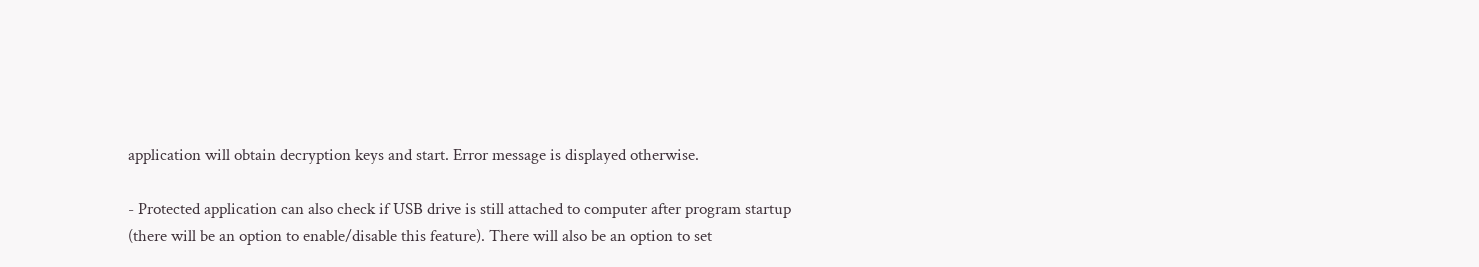application will obtain decryption keys and start. Error message is displayed otherwise.

- Protected application can also check if USB drive is still attached to computer after program startup (there will be an option to enable/disable this feature). There will also be an option to set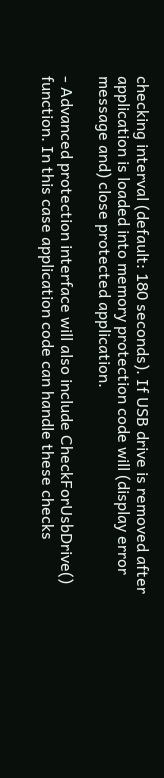checking interval (default: 180 seconds). If USB drive is removed after application is loaded into memory protection code will (display error message and) close protected application.

- Advanced protection interface will also include CheckForUsbDrive() function. In this case application code can handle these checks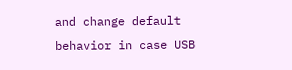and change default behavior in case USB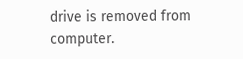drive is removed from computer.